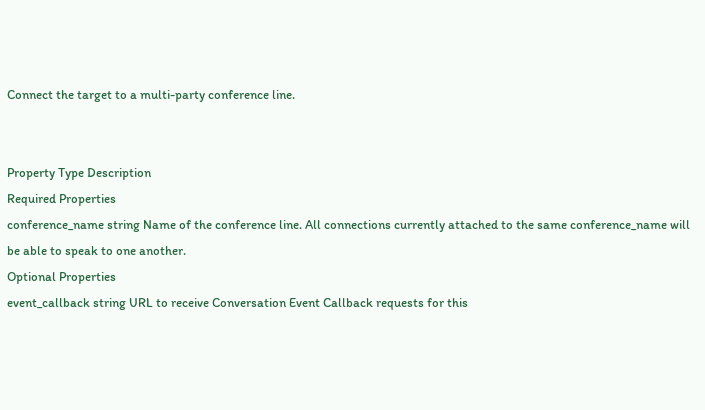Connect the target to a multi-party conference line.


Property Type Description
Required Properties
conference_name string Name of the conference line. All connections currently attached to the same conference_name will be able to speak to one another.
Optional Properties
event_callback string URL to receive Conversation Event Callback requests for this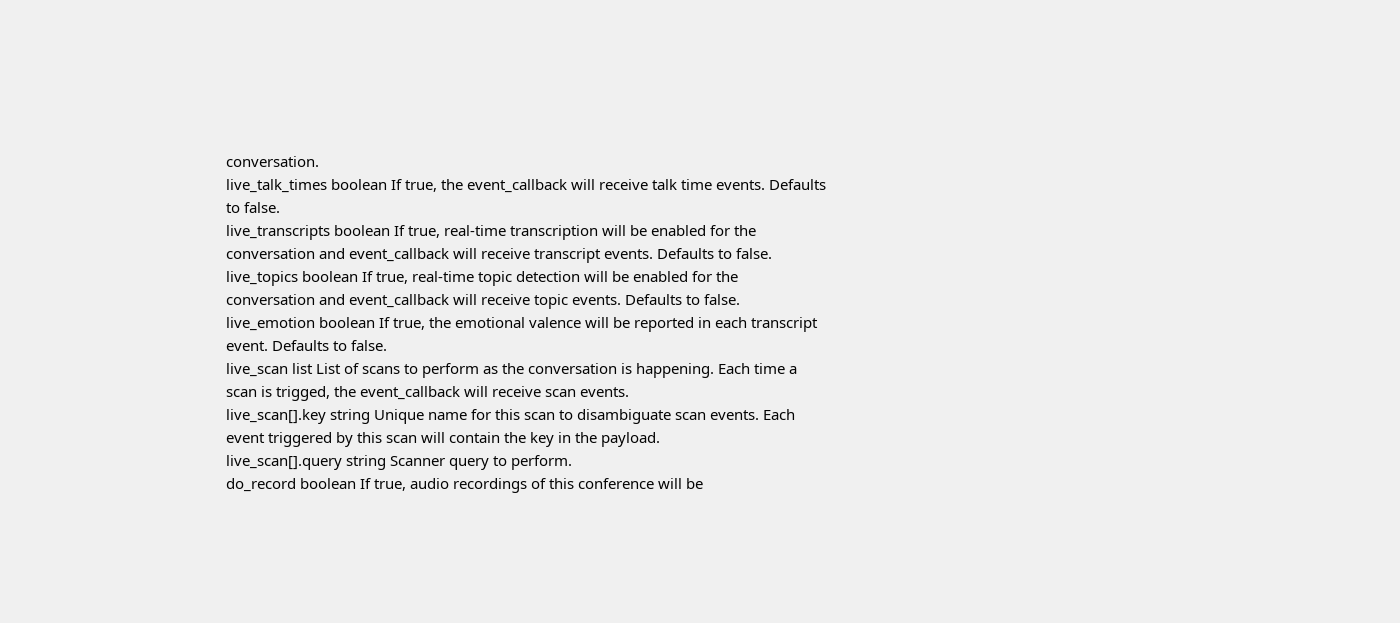conversation.
live_talk_times boolean If true, the event_callback will receive talk time events. Defaults to false.
live_transcripts boolean If true, real-time transcription will be enabled for the conversation and event_callback will receive transcript events. Defaults to false.
live_topics boolean If true, real-time topic detection will be enabled for the conversation and event_callback will receive topic events. Defaults to false.
live_emotion boolean If true, the emotional valence will be reported in each transcript event. Defaults to false.
live_scan list List of scans to perform as the conversation is happening. Each time a scan is trigged, the event_callback will receive scan events.
live_scan[].key string Unique name for this scan to disambiguate scan events. Each event triggered by this scan will contain the key in the payload.
live_scan[].query string Scanner query to perform.
do_record boolean If true, audio recordings of this conference will be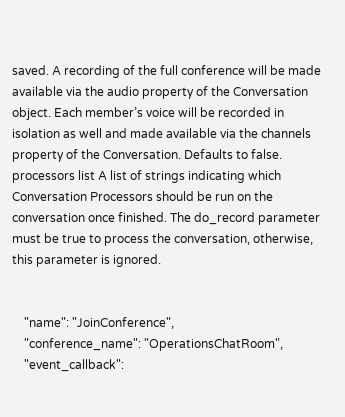saved. A recording of the full conference will be made available via the audio property of the Conversation object. Each member’s voice will be recorded in isolation as well and made available via the channels property of the Conversation. Defaults to false.
processors list A list of strings indicating which Conversation Processors should be run on the conversation once finished. The do_record parameter must be true to process the conversation, otherwise, this parameter is ignored.


    "name": "JoinConference",
    "conference_name": "OperationsChatRoom",
    "event_callback":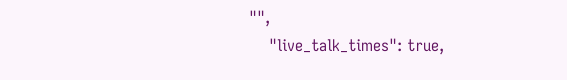"",
    "live_talk_times": true,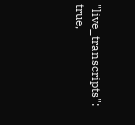"live_transcripts": true,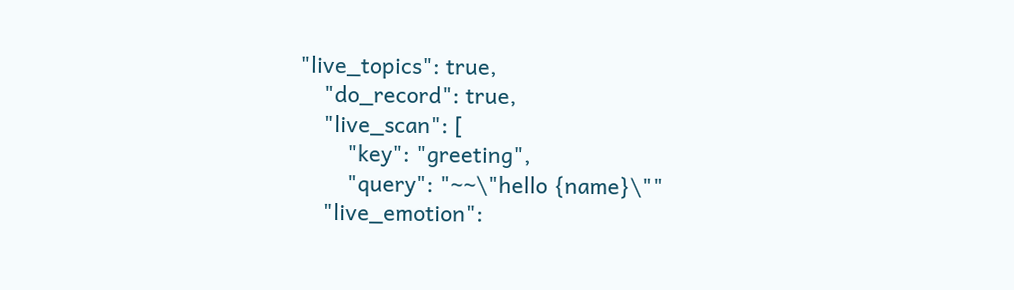"live_topics": true,
    "do_record": true,
    "live_scan": [
        "key": "greeting",
        "query": "~~\"hello {name}\""
    "live_emotion":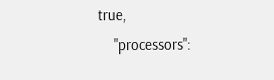true,
    "processors":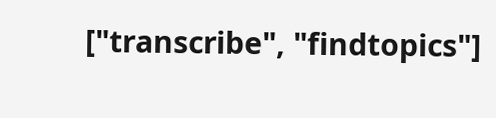["transcribe", "findtopics"]